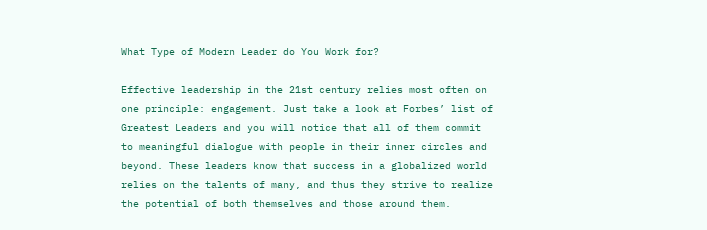What Type of Modern Leader do You Work for?

Effective leadership in the 21st century relies most often on one principle: engagement. Just take a look at Forbes’ list of Greatest Leaders and you will notice that all of them commit to meaningful dialogue with people in their inner circles and beyond. These leaders know that success in a globalized world relies on the talents of many, and thus they strive to realize the potential of both themselves and those around them.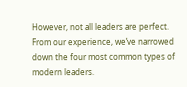However, not all leaders are perfect. From our experience, we’ve narrowed down the four most common types of modern leaders.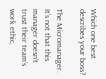Which one best describes your boss?

The Micromanager. It’s not that this manager doesn’t trust their team’s work ethic,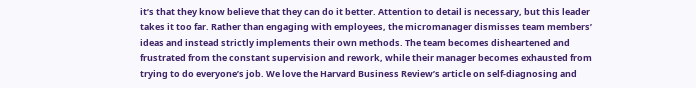it’s that they know believe that they can do it better. Attention to detail is necessary, but this leader takes it too far. Rather than engaging with employees, the micromanager dismisses team members’ ideas and instead strictly implements their own methods. The team becomes disheartened and frustrated from the constant supervision and rework, while their manager becomes exhausted from trying to do everyone’s job. We love the Harvard Business Review’s article on self-diagnosing and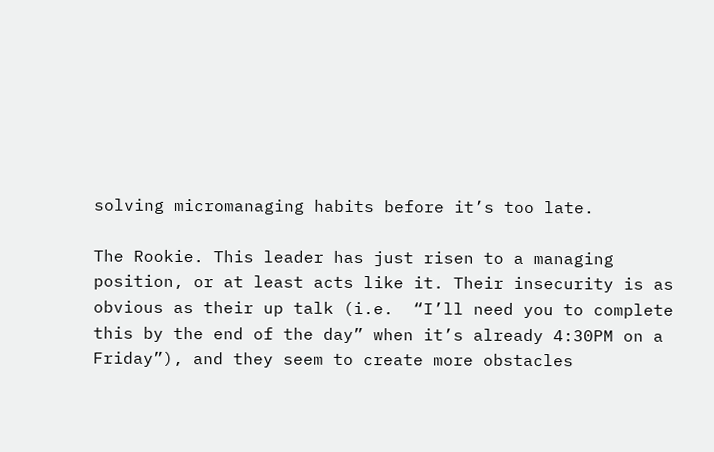solving micromanaging habits before it’s too late.

The Rookie. This leader has just risen to a managing position, or at least acts like it. Their insecurity is as obvious as their up talk (i.e.  “I’ll need you to complete this by the end of the day” when it’s already 4:30PM on a Friday”), and they seem to create more obstacles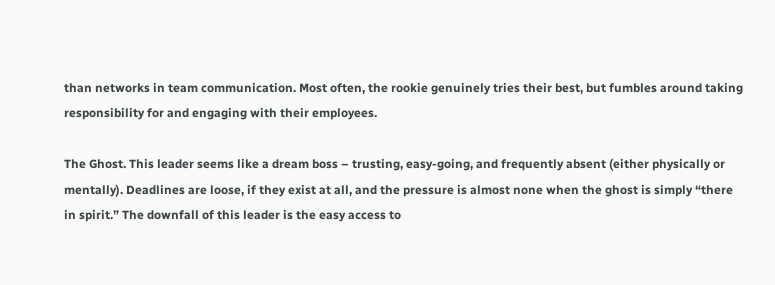than networks in team communication. Most often, the rookie genuinely tries their best, but fumbles around taking responsibility for and engaging with their employees.

The Ghost. This leader seems like a dream boss – trusting, easy-going, and frequently absent (either physically or mentally). Deadlines are loose, if they exist at all, and the pressure is almost none when the ghost is simply “there in spirit.” The downfall of this leader is the easy access to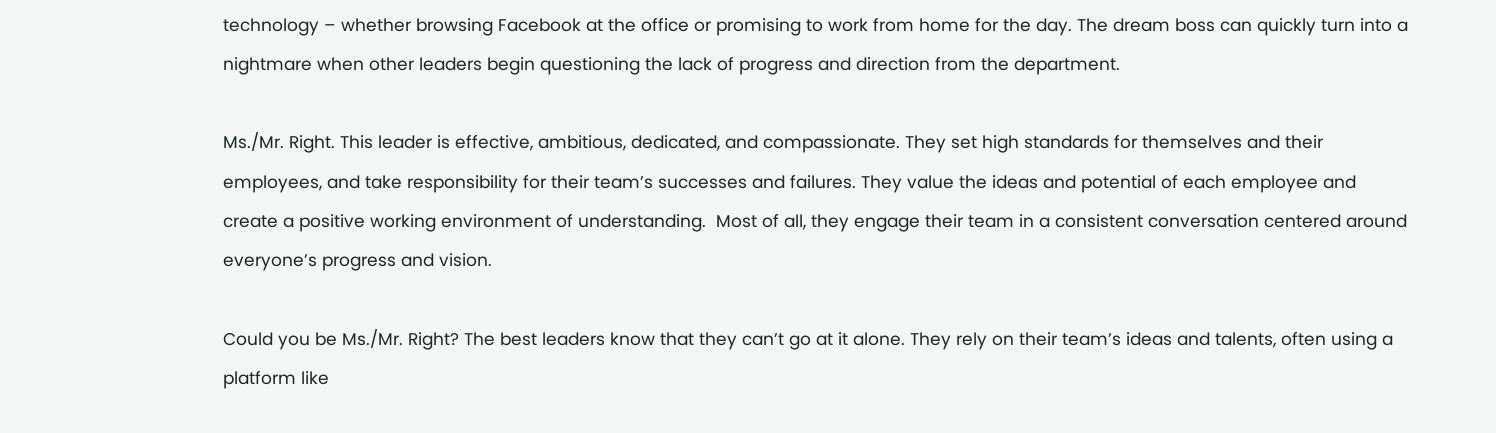technology – whether browsing Facebook at the office or promising to work from home for the day. The dream boss can quickly turn into a nightmare when other leaders begin questioning the lack of progress and direction from the department.

Ms./Mr. Right. This leader is effective, ambitious, dedicated, and compassionate. They set high standards for themselves and their employees, and take responsibility for their team’s successes and failures. They value the ideas and potential of each employee and create a positive working environment of understanding.  Most of all, they engage their team in a consistent conversation centered around everyone’s progress and vision.

Could you be Ms./Mr. Right? The best leaders know that they can’t go at it alone. They rely on their team’s ideas and talents, often using a platform like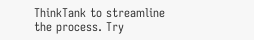ThinkTank to streamline the process. Try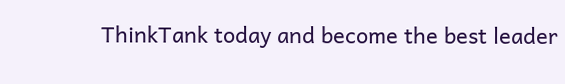ThinkTank today and become the best leader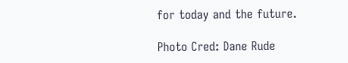for today and the future.

Photo Cred: Dane Rude